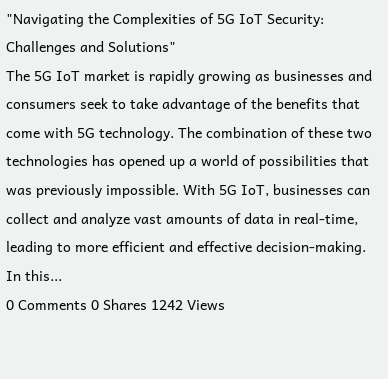"Navigating the Complexities of 5G IoT Security: Challenges and Solutions"
The 5G IoT market is rapidly growing as businesses and consumers seek to take advantage of the benefits that come with 5G technology. The combination of these two technologies has opened up a world of possibilities that was previously impossible. With 5G IoT, businesses can collect and analyze vast amounts of data in real-time, leading to more efficient and effective decision-making. In this...
0 Comments 0 Shares 1242 Views